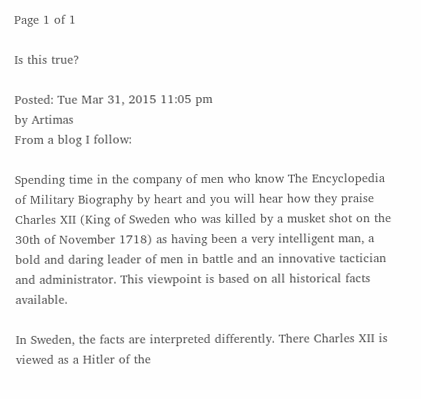Page 1 of 1

Is this true?

Posted: Tue Mar 31, 2015 11:05 pm
by Artimas
From a blog I follow:

Spending time in the company of men who know The Encyclopedia of Military Biography by heart and you will hear how they praise Charles XII (King of Sweden who was killed by a musket shot on the 30th of November 1718) as having been a very intelligent man, a bold and daring leader of men in battle and an innovative tactician and administrator. This viewpoint is based on all historical facts available.

In Sweden, the facts are interpreted differently. There Charles XII is viewed as a Hitler of the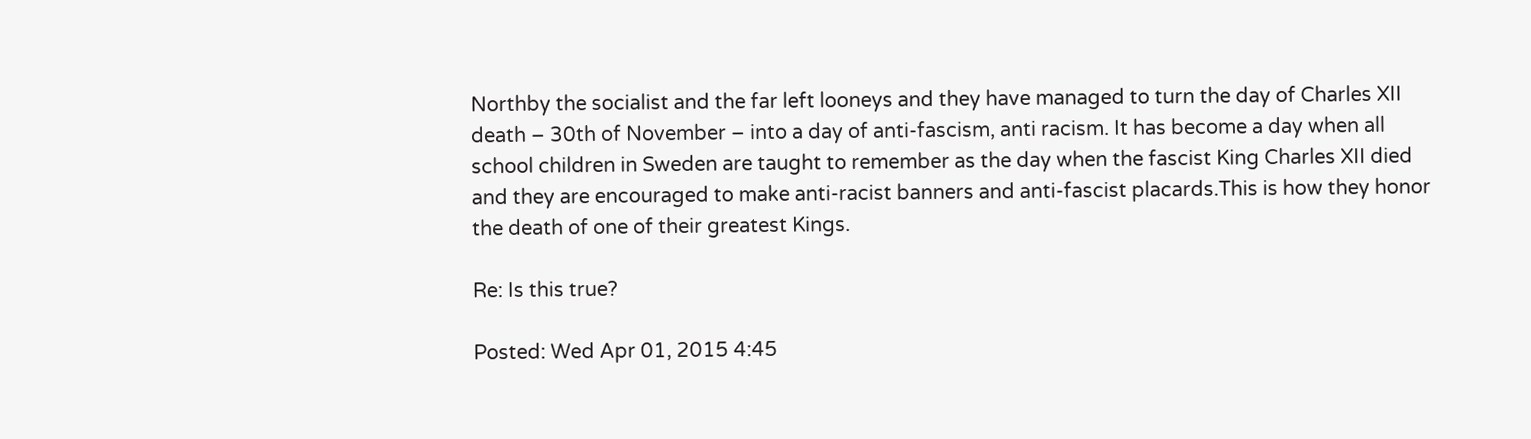Northby the socialist and the far left looneys and they have managed to turn the day of Charles XII death – 30th of November – into a day of anti-fascism, anti racism. It has become a day when all school children in Sweden are taught to remember as the day when the fascist King Charles XII died and they are encouraged to make anti-racist banners and anti-fascist placards.This is how they honor the death of one of their greatest Kings.

Re: Is this true?

Posted: Wed Apr 01, 2015 4:45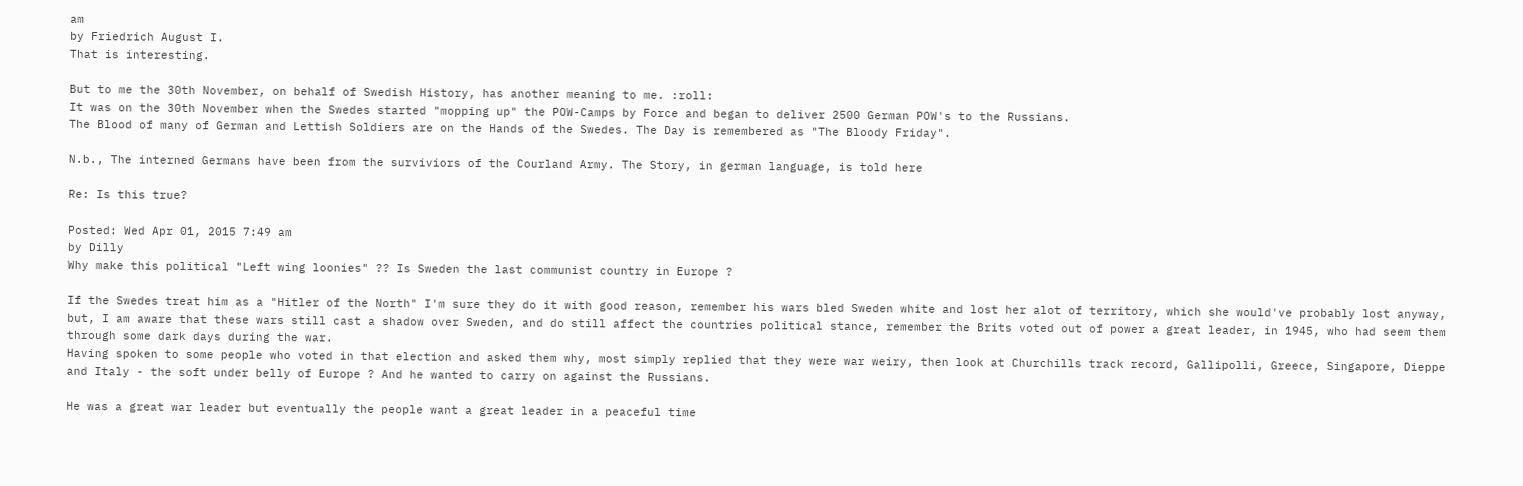am
by Friedrich August I.
That is interesting.

But to me the 30th November, on behalf of Swedish History, has another meaning to me. :roll:
It was on the 30th November when the Swedes started "mopping up" the POW-Camps by Force and began to deliver 2500 German POW's to the Russians.
The Blood of many of German and Lettish Soldiers are on the Hands of the Swedes. The Day is remembered as "The Bloody Friday".

N.b., The interned Germans have been from the surviviors of the Courland Army. The Story, in german language, is told here

Re: Is this true?

Posted: Wed Apr 01, 2015 7:49 am
by Dilly
Why make this political "Left wing loonies" ?? Is Sweden the last communist country in Europe ?

If the Swedes treat him as a "Hitler of the North" I'm sure they do it with good reason, remember his wars bled Sweden white and lost her alot of territory, which she would've probably lost anyway, but, I am aware that these wars still cast a shadow over Sweden, and do still affect the countries political stance, remember the Brits voted out of power a great leader, in 1945, who had seem them through some dark days during the war.
Having spoken to some people who voted in that election and asked them why, most simply replied that they were war weiry, then look at Churchills track record, Gallipolli, Greece, Singapore, Dieppe and Italy - the soft under belly of Europe ? And he wanted to carry on against the Russians.

He was a great war leader but eventually the people want a great leader in a peaceful time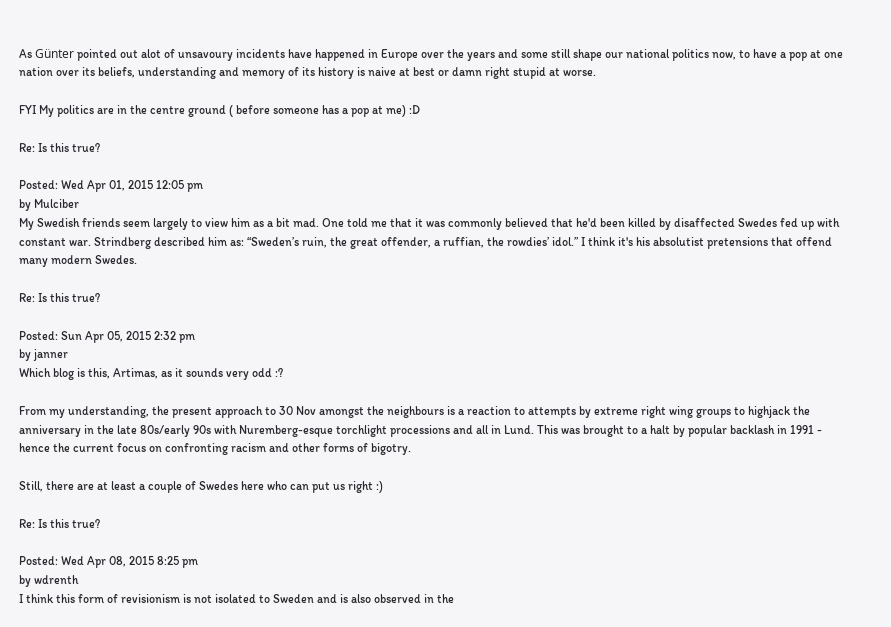As Günter pointed out alot of unsavoury incidents have happened in Europe over the years and some still shape our national politics now, to have a pop at one nation over its beliefs, understanding and memory of its history is naive at best or damn right stupid at worse.

FYI My politics are in the centre ground ( before someone has a pop at me) :D

Re: Is this true?

Posted: Wed Apr 01, 2015 12:05 pm
by Mulciber
My Swedish friends seem largely to view him as a bit mad. One told me that it was commonly believed that he'd been killed by disaffected Swedes fed up with constant war. Strindberg described him as: “Sweden’s ruin, the great offender, a ruffian, the rowdies’ idol.” I think it's his absolutist pretensions that offend many modern Swedes.

Re: Is this true?

Posted: Sun Apr 05, 2015 2:32 pm
by janner
Which blog is this, Artimas, as it sounds very odd :?

From my understanding, the present approach to 30 Nov amongst the neighbours is a reaction to attempts by extreme right wing groups to highjack the anniversary in the late 80s/early 90s with Nuremberg-esque torchlight processions and all in Lund. This was brought to a halt by popular backlash in 1991 - hence the current focus on confronting racism and other forms of bigotry.

Still, there are at least a couple of Swedes here who can put us right :)

Re: Is this true?

Posted: Wed Apr 08, 2015 8:25 pm
by wdrenth
I think this form of revisionism is not isolated to Sweden and is also observed in the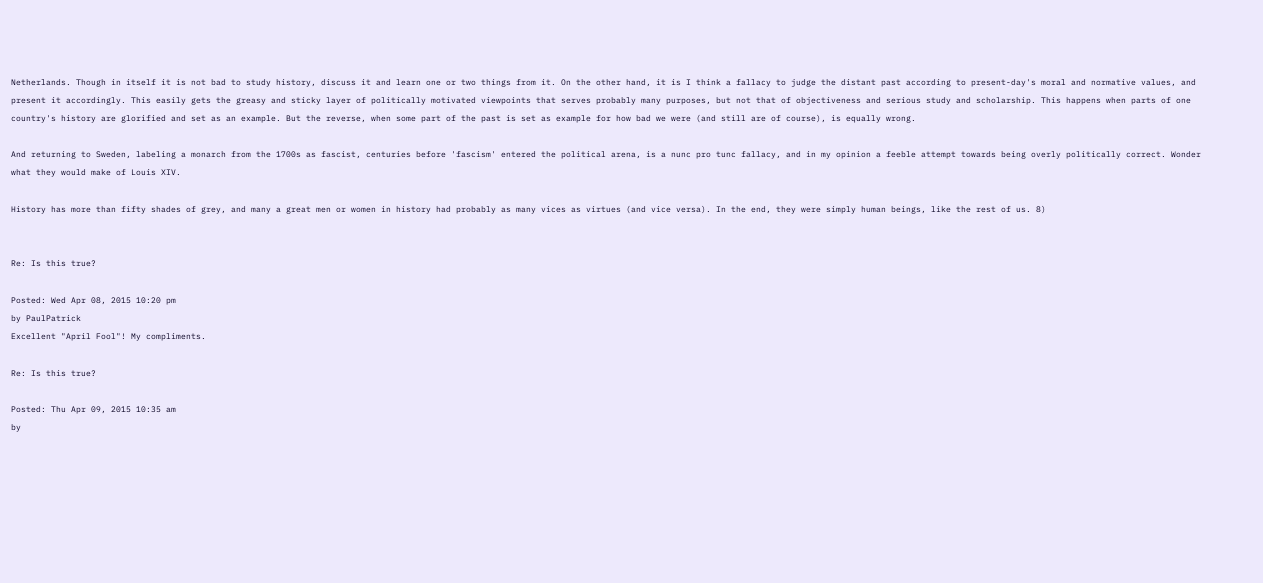Netherlands. Though in itself it is not bad to study history, discuss it and learn one or two things from it. On the other hand, it is I think a fallacy to judge the distant past according to present-day's moral and normative values, and present it accordingly. This easily gets the greasy and sticky layer of politically motivated viewpoints that serves probably many purposes, but not that of objectiveness and serious study and scholarship. This happens when parts of one country's history are glorified and set as an example. But the reverse, when some part of the past is set as example for how bad we were (and still are of course), is equally wrong.

And returning to Sweden, labeling a monarch from the 1700s as fascist, centuries before 'fascism' entered the political arena, is a nunc pro tunc fallacy, and in my opinion a feeble attempt towards being overly politically correct. Wonder what they would make of Louis XIV.

History has more than fifty shades of grey, and many a great men or women in history had probably as many vices as virtues (and vice versa). In the end, they were simply human beings, like the rest of us. 8)


Re: Is this true?

Posted: Wed Apr 08, 2015 10:20 pm
by PaulPatrick
Excellent "April Fool"! My compliments.

Re: Is this true?

Posted: Thu Apr 09, 2015 10:35 am
by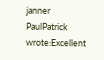janner
PaulPatrick wrote:Excellent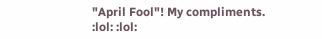"April Fool"! My compliments.
:lol: :lol: